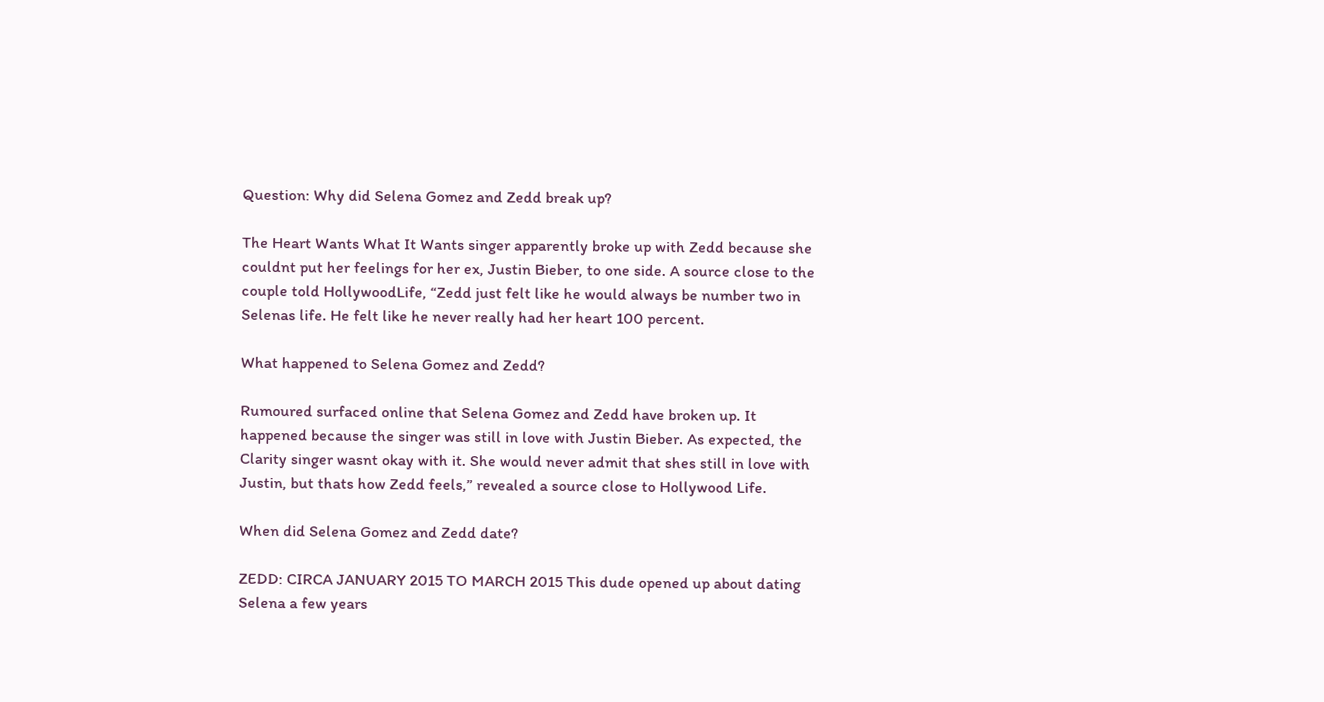Question: Why did Selena Gomez and Zedd break up?

The Heart Wants What It Wants singer apparently broke up with Zedd because she couldnt put her feelings for her ex, Justin Bieber, to one side. A source close to the couple told HollywoodLife, “Zedd just felt like he would always be number two in Selenas life. He felt like he never really had her heart 100 percent.

What happened to Selena Gomez and Zedd?

Rumoured surfaced online that Selena Gomez and Zedd have broken up. It happened because the singer was still in love with Justin Bieber. As expected, the Clarity singer wasnt okay with it. She would never admit that shes still in love with Justin, but thats how Zedd feels,” revealed a source close to Hollywood Life.

When did Selena Gomez and Zedd date?

ZEDD: CIRCA JANUARY 2015 TO MARCH 2015 This dude opened up about dating Selena a few years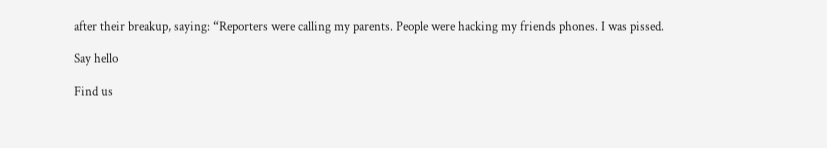after their breakup, saying: “Reporters were calling my parents. People were hacking my friends phones. I was pissed.

Say hello

Find us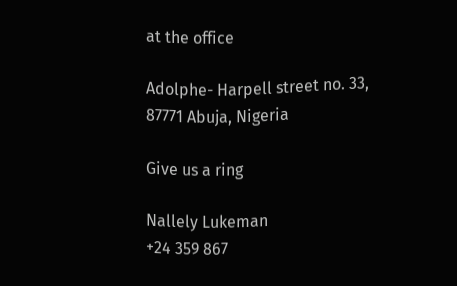at the office

Adolphe- Harpell street no. 33, 87771 Abuja, Nigeria

Give us a ring

Nallely Lukeman
+24 359 867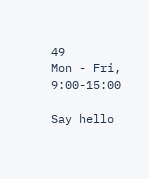49
Mon - Fri, 9:00-15:00

Say hello